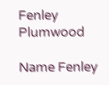Fenley Plumwood

Name Fenley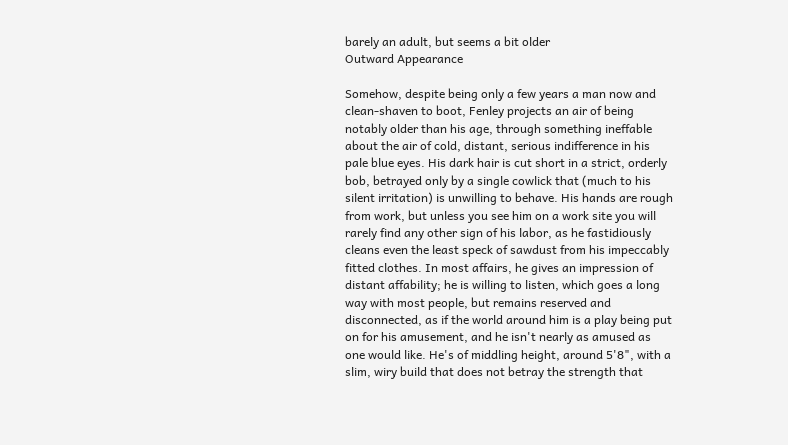barely an adult, but seems a bit older
Outward Appearance

Somehow, despite being only a few years a man now and clean-shaven to boot, Fenley projects an air of being notably older than his age, through something ineffable about the air of cold, distant, serious indifference in his pale blue eyes. His dark hair is cut short in a strict, orderly bob, betrayed only by a single cowlick that (much to his silent irritation) is unwilling to behave. His hands are rough from work, but unless you see him on a work site you will rarely find any other sign of his labor, as he fastidiously cleans even the least speck of sawdust from his impeccably fitted clothes. In most affairs, he gives an impression of distant affability; he is willing to listen, which goes a long way with most people, but remains reserved and disconnected, as if the world around him is a play being put on for his amusement, and he isn't nearly as amused as one would like. He's of middling height, around 5'8", with a slim, wiry build that does not betray the strength that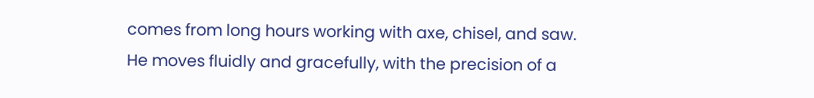comes from long hours working with axe, chisel, and saw. He moves fluidly and gracefully, with the precision of a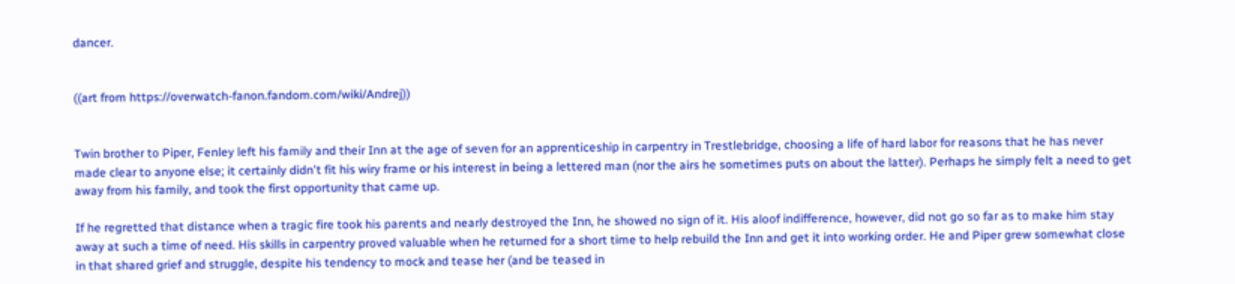dancer.


((art from https://overwatch-fanon.fandom.com/wiki/Andrej))


Twin brother to Piper, Fenley left his family and their Inn at the age of seven for an apprenticeship in carpentry in Trestlebridge, choosing a life of hard labor for reasons that he has never made clear to anyone else; it certainly didn't fit his wiry frame or his interest in being a lettered man (nor the airs he sometimes puts on about the latter). Perhaps he simply felt a need to get away from his family, and took the first opportunity that came up.

If he regretted that distance when a tragic fire took his parents and nearly destroyed the Inn, he showed no sign of it. His aloof indifference, however, did not go so far as to make him stay away at such a time of need. His skills in carpentry proved valuable when he returned for a short time to help rebuild the Inn and get it into working order. He and Piper grew somewhat close in that shared grief and struggle, despite his tendency to mock and tease her (and be teased in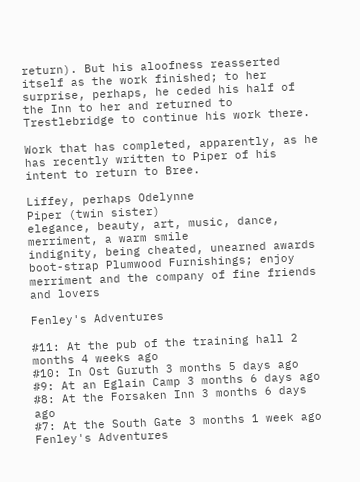return). But his aloofness reasserted itself as the work finished; to her surprise, perhaps, he ceded his half of the Inn to her and returned to Trestlebridge to continue his work there.

Work that has completed, apparently, as he has recently written to Piper of his intent to return to Bree.

Liffey, perhaps Odelynne
Piper (twin sister)
elegance, beauty, art, music, dance, merriment, a warm smile
indignity, being cheated, unearned awards
boot-strap Plumwood Furnishings; enjoy merriment and the company of fine friends and lovers

Fenley's Adventures

#11: At the pub of the training hall 2 months 4 weeks ago
#10: In Ost Guruth 3 months 5 days ago
#9: At an Eglain Camp 3 months 6 days ago
#8: At the Forsaken Inn 3 months 6 days ago
#7: At the South Gate 3 months 1 week ago
Fenley's Adventures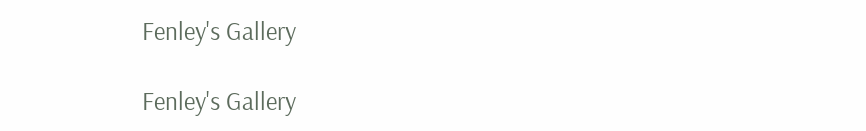Fenley's Gallery

Fenley's Gallery